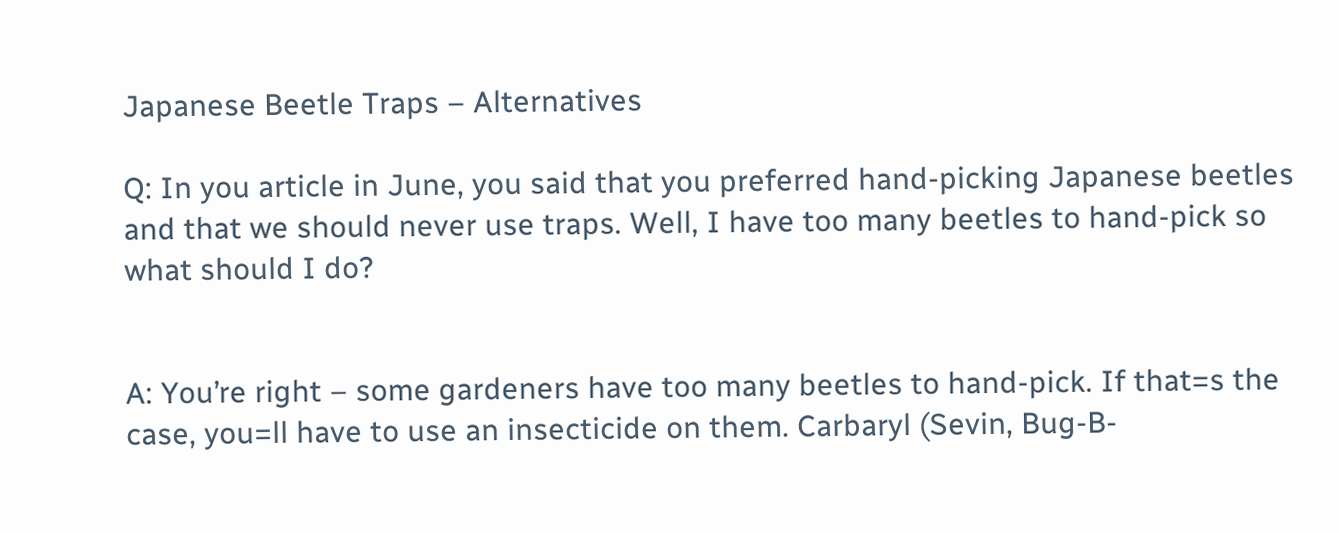Japanese Beetle Traps – Alternatives

Q: In you article in June, you said that you preferred hand-picking Japanese beetles and that we should never use traps. Well, I have too many beetles to hand-pick so what should I do?


A: You’re right – some gardeners have too many beetles to hand-pick. If that=s the case, you=ll have to use an insecticide on them. Carbaryl (Sevin, Bug-B-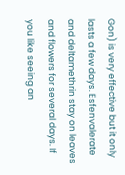Gon) is very effective but it only lasts a few days. Esfenvalerate and deltamethrin stay on leaves and flowers for several days. If you like seeing an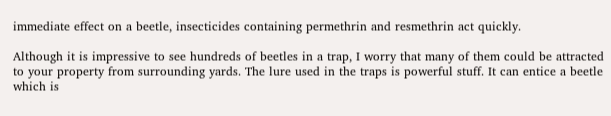immediate effect on a beetle, insecticides containing permethrin and resmethrin act quickly.

Although it is impressive to see hundreds of beetles in a trap, I worry that many of them could be attracted to your property from surrounding yards. The lure used in the traps is powerful stuff. It can entice a beetle which is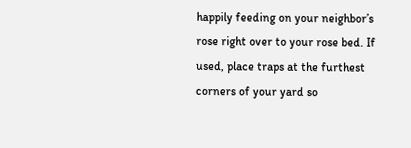happily feeding on your neighbor’s rose right over to your rose bed. If used, place traps at the furthest corners of your yard so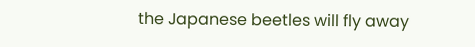the Japanese beetles will fly away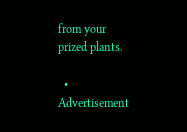from your prized plants.

  • Advertisement